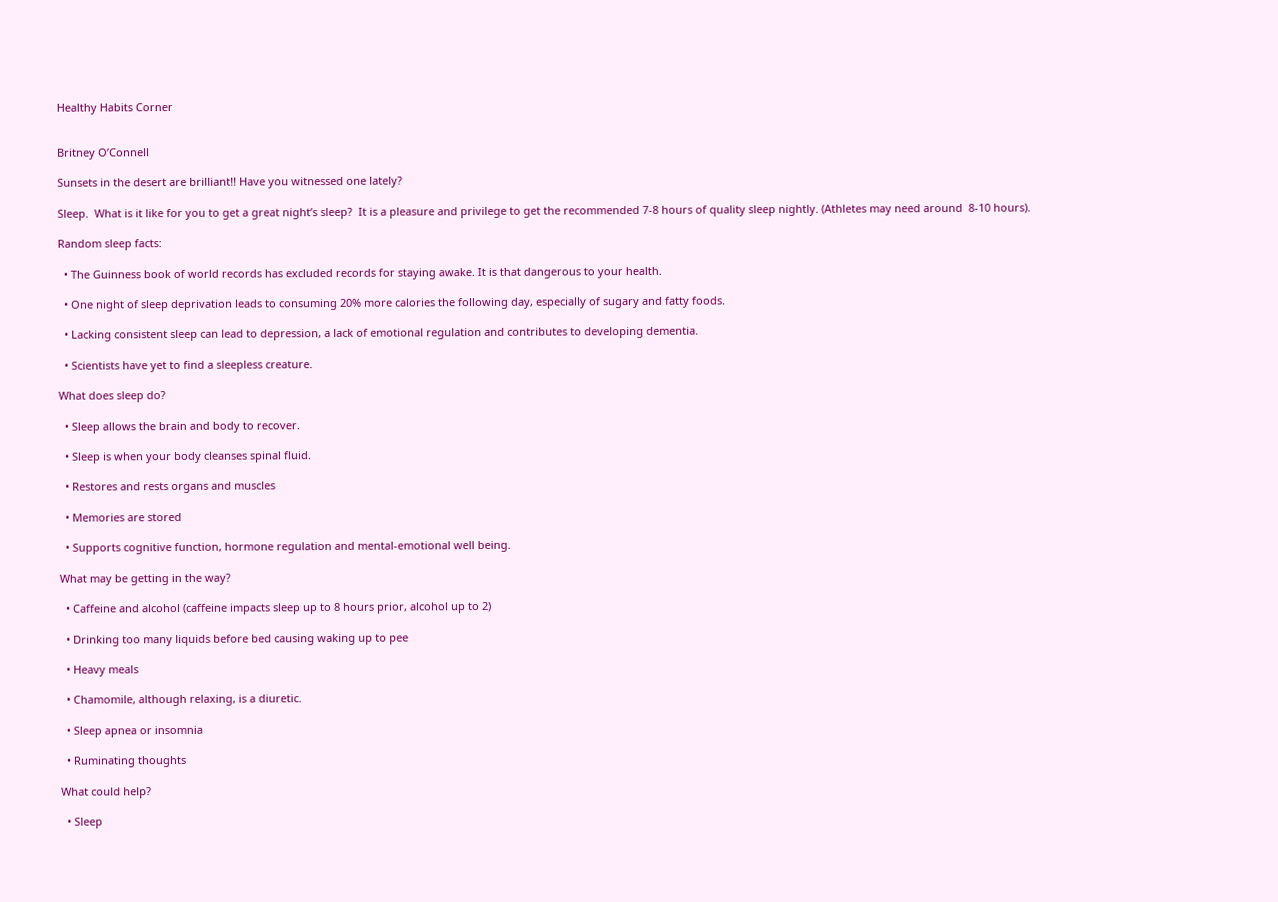Healthy Habits Corner


Britney O’Connell

Sunsets in the desert are brilliant!! Have you witnessed one lately?

Sleep.  What is it like for you to get a great night’s sleep?  It is a pleasure and privilege to get the recommended 7-8 hours of quality sleep nightly. (Athletes may need around  8-10 hours).

Random sleep facts:

  • The Guinness book of world records has excluded records for staying awake. It is that dangerous to your health.

  • One night of sleep deprivation leads to consuming 20% more calories the following day, especially of sugary and fatty foods.

  • Lacking consistent sleep can lead to depression, a lack of emotional regulation and contributes to developing dementia.

  • Scientists have yet to find a sleepless creature.

What does sleep do?

  • Sleep allows the brain and body to recover.

  • Sleep is when your body cleanses spinal fluid.

  • Restores and rests organs and muscles

  • Memories are stored

  • Supports cognitive function, hormone regulation and mental-emotional well being.

What may be getting in the way?

  • Caffeine and alcohol (caffeine impacts sleep up to 8 hours prior, alcohol up to 2)

  • Drinking too many liquids before bed causing waking up to pee

  • Heavy meals

  • Chamomile, although relaxing, is a diuretic.

  • Sleep apnea or insomnia

  • Ruminating thoughts

What could help?

  • Sleep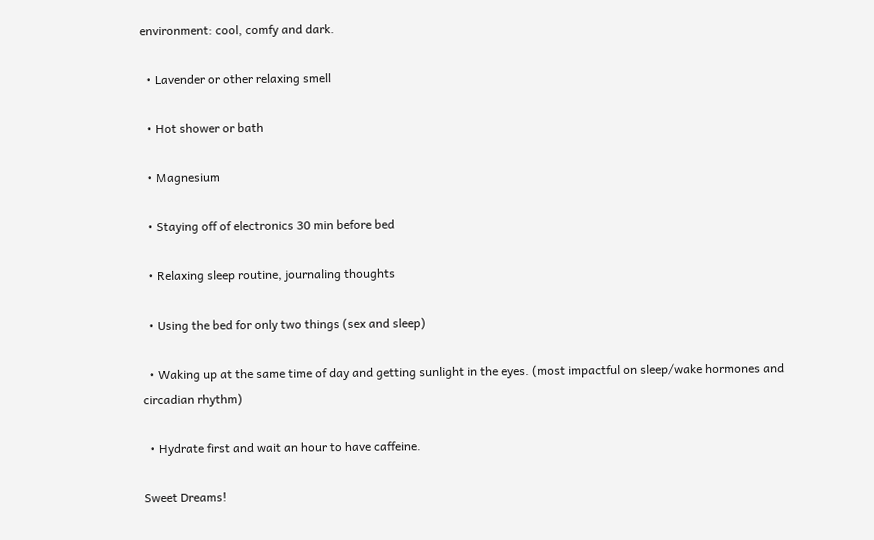environment: cool, comfy and dark.

  • Lavender or other relaxing smell

  • Hot shower or bath

  • Magnesium

  • Staying off of electronics 30 min before bed

  • Relaxing sleep routine, journaling thoughts

  • Using the bed for only two things (sex and sleep)

  • Waking up at the same time of day and getting sunlight in the eyes. (most impactful on sleep/wake hormones and circadian rhythm)

  • Hydrate first and wait an hour to have caffeine.

Sweet Dreams!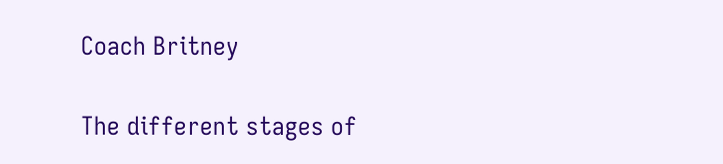Coach Britney

The different stages of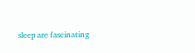sleep are fascinating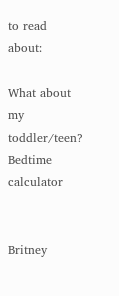to read about:

What about my toddler/teen? Bedtime calculator


Britney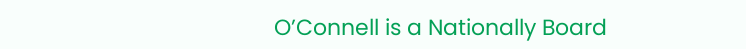O’Connell is a Nationally Board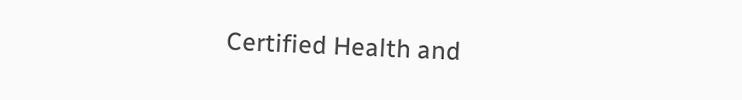Certified Health and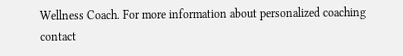Wellness Coach. For more information about personalized coaching contact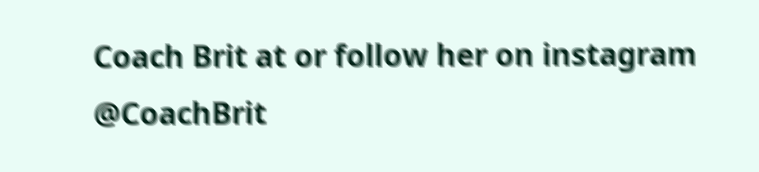Coach Brit at or follow her on instagram @CoachBrit